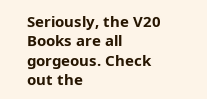Seriously, the V20 Books are all gorgeous. Check out the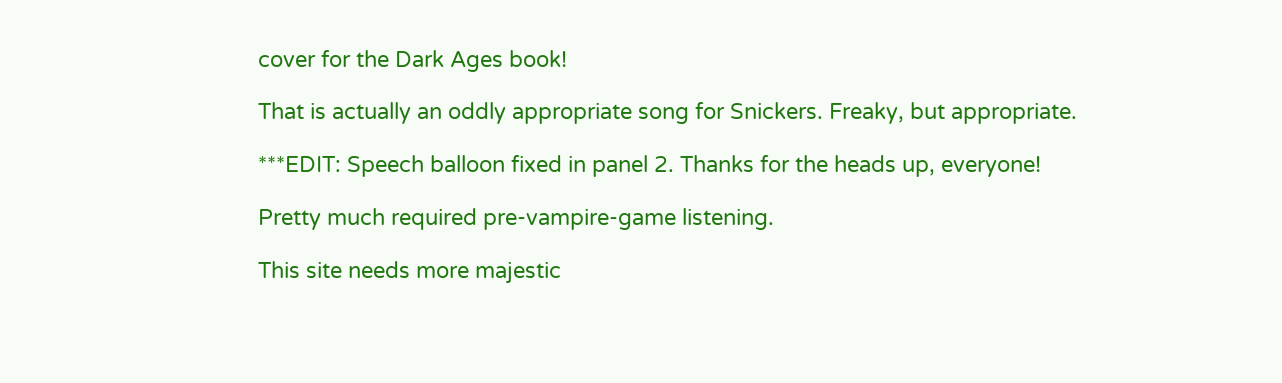cover for the Dark Ages book!

That is actually an oddly appropriate song for Snickers. Freaky, but appropriate.

***EDIT: Speech balloon fixed in panel 2. Thanks for the heads up, everyone!

Pretty much required pre-vampire-game listening.

This site needs more majestic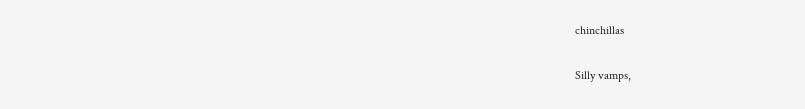chinchillas

Silly vamps,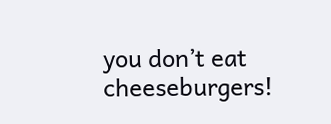you don’t eat cheeseburgers!